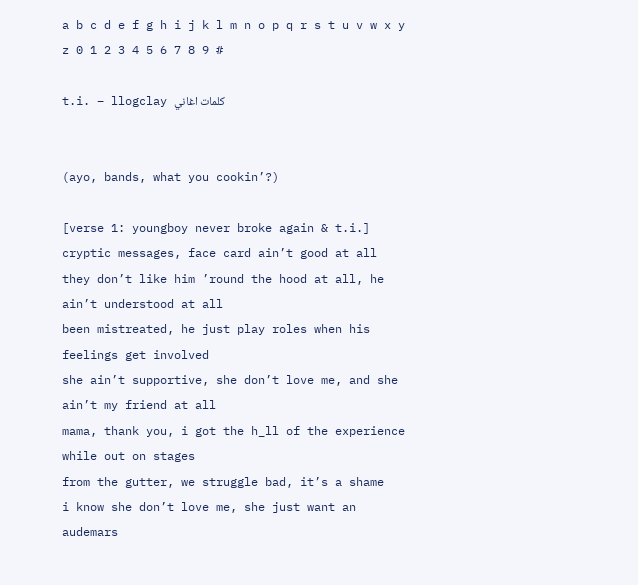a b c d e f g h i j k l m n o p q r s t u v w x y z 0 1 2 3 4 5 6 7 8 9 #

t.i. – llogclay كلمات اغاني


(ayo, bands, what you cookin’?)

[verse 1: youngboy never broke again & t.i.]
cryptic messages, face card ain’t good at all
they don’t like him ’round the hood at all, he ain’t understood at all
been mistreated, he just play roles when his feelings get involved
she ain’t supportive, she don’t love me, and she ain’t my friend at all
mama, thank you, i got the h_ll of the experience while out on stages
from the gutter, we struggle bad, it’s a shame
i know she don’t love me, she just want an audemars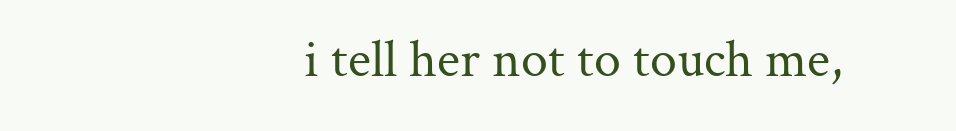i tell her not to touch me,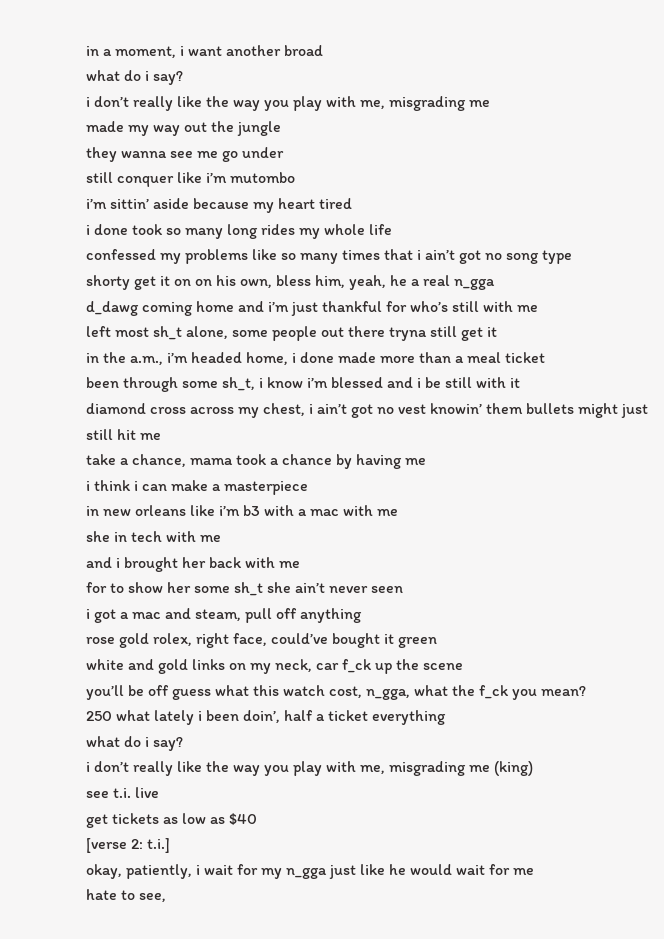in a moment, i want another broad
what do i say?
i don’t really like the way you play with me, misgrading me
made my way out the jungle
they wanna see me go under
still conquer like i’m mutombo
i’m sittin’ aside because my heart tired
i done took so many long rides my whole life
confessed my problems like so many times that i ain’t got no song type
shorty get it on on his own, bless him, yeah, he a real n_gga
d_dawg coming home and i’m just thankful for who’s still with me
left most sh_t alone, some people out there tryna still get it
in the a.m., i’m headed home, i done made more than a meal ticket
been through some sh_t, i know i’m blessed and i be still with it
diamond cross across my chest, i ain’t got no vest knowin’ them bullets might just still hit me
take a chance, mama took a chance by having me
i think i can make a masterpiece
in new orleans like i’m b3 with a mac with me
she in tech with me
and i brought her back with me
for to show her some sh_t she ain’t never seen
i got a mac and steam, pull off anything
rose gold rolex, right face, could’ve bought it green
white and gold links on my neck, car f_ck up the scene
you’ll be off guess what this watch cost, n_gga, what the f_ck you mean?
250 what lately i been doin’, half a ticket everything
what do i say?
i don’t really like the way you play with me, misgrading me (king)
see t.i. live
get tickets as low as $40
[verse 2: t.i.]
okay, patiently, i wait for my n_gga just like he would wait for me
hate to see,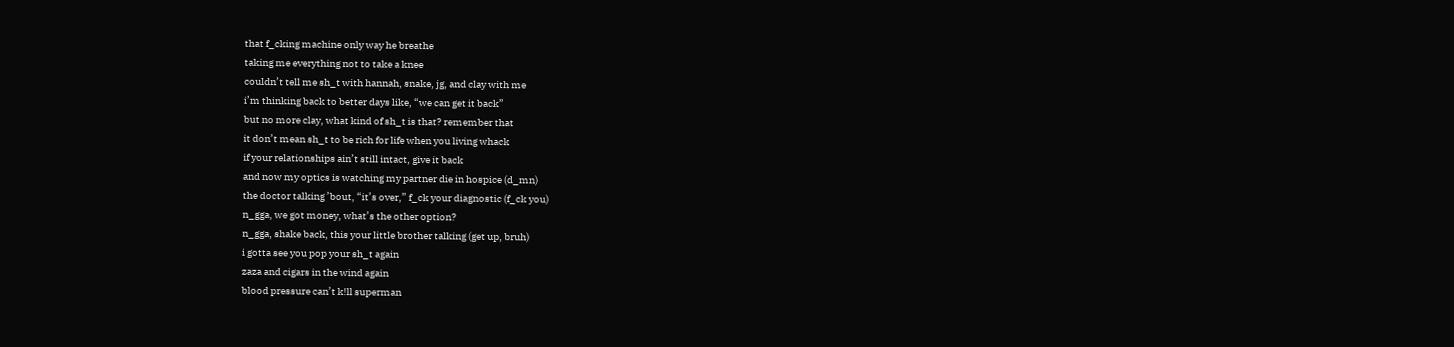that f_cking machine only way he breathe
taking me everything not to take a knee
couldn’t tell me sh_t with hannah, snake, jg, and clay with me
i’m thinking back to better days like, “we can get it back”
but no more clay, what kind of sh_t is that? remember that
it don’t mean sh_t to be rich for life when you living whack
if your relationships ain’t still intact, give it back
and now my optics is watching my partner die in hospice (d_mn)
the doctor talking ’bout, “it’s over,” f_ck your diagnostic (f_ck you)
n_gga, we got money, what’s the other option?
n_gga, shake back, this your little brother talking (get up, bruh)
i gotta see you pop your sh_t again
zaza and cigars in the wind again
blood pressure can’t k!ll superman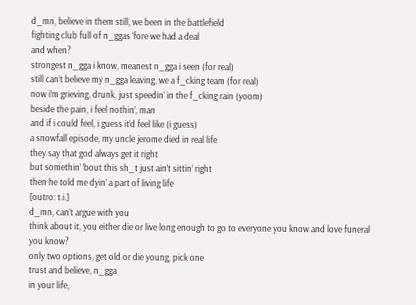d_mn, believe in them still, we been in the battlefield
fighting club full of n_ggas ‘fore we had a deal
and when?
strongest n_gga i know, meanest n_gga i seen (for real)
still can’t believe my n_gga leaving, we a f_cking team (for real)
now i’m grieving, drunk, just speedin’ in the f_cking rain (yoom)
beside the pain, i feel nothin’, man
and if i could feel, i guess it’d feel like (i guess)
a snowfall episode, my uncle jerome died in real life
they say that god always get it right
but somethin’ ’bout this sh_t just ain’t sittin’ right
then he told me dyin’ a part of living life
[outro: t.i.]
d_mn, can’t argue with you
think about it, you either die or live long enough to go to everyone you know and love funeral
you know?
only two options, get old or die young, pick one
trust and believe, n_gga
in your life,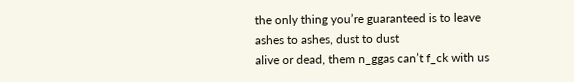the only thing you’re guaranteed is to leave
ashes to ashes, dust to dust
alive or dead, them n_ggas can’t f_ck with us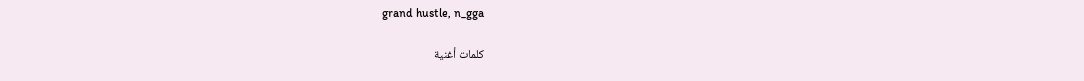grand hustle, n_gga

كلمات أغنية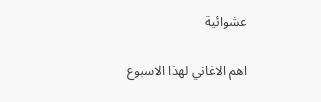عشوائية

اهم الاغاني لهذا الاسبوع